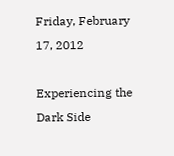Friday, February 17, 2012

Experiencing the Dark Side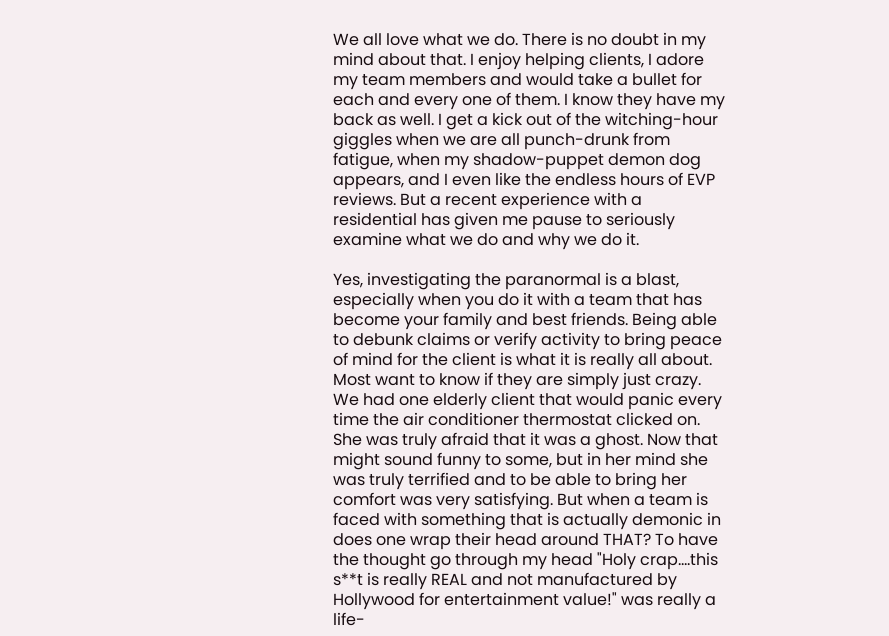We all love what we do. There is no doubt in my mind about that. I enjoy helping clients, I adore my team members and would take a bullet for each and every one of them. I know they have my back as well. I get a kick out of the witching-hour giggles when we are all punch-drunk from fatigue, when my shadow-puppet demon dog appears, and I even like the endless hours of EVP reviews. But a recent experience with a residential has given me pause to seriously examine what we do and why we do it.

Yes, investigating the paranormal is a blast, especially when you do it with a team that has become your family and best friends. Being able to debunk claims or verify activity to bring peace of mind for the client is what it is really all about. Most want to know if they are simply just crazy. We had one elderly client that would panic every time the air conditioner thermostat clicked on. She was truly afraid that it was a ghost. Now that might sound funny to some, but in her mind she was truly terrified and to be able to bring her comfort was very satisfying. But when a team is faced with something that is actually demonic in does one wrap their head around THAT? To have the thought go through my head "Holy crap....this s**t is really REAL and not manufactured by Hollywood for entertainment value!" was really a life-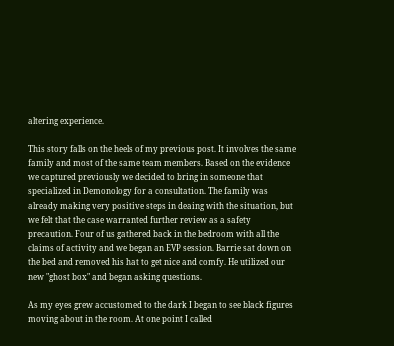altering experience.

This story falls on the heels of my previous post. It involves the same family and most of the same team members. Based on the evidence we captured previously we decided to bring in someone that specialized in Demonology for a consultation. The family was already making very positive steps in deaing with the situation, but we felt that the case warranted further review as a safety precaution. Four of us gathered back in the bedroom with all the claims of activity and we began an EVP session. Barrie sat down on the bed and removed his hat to get nice and comfy. He utilized our new "ghost box" and began asking questions.

As my eyes grew accustomed to the dark I began to see black figures moving about in the room. At one point I called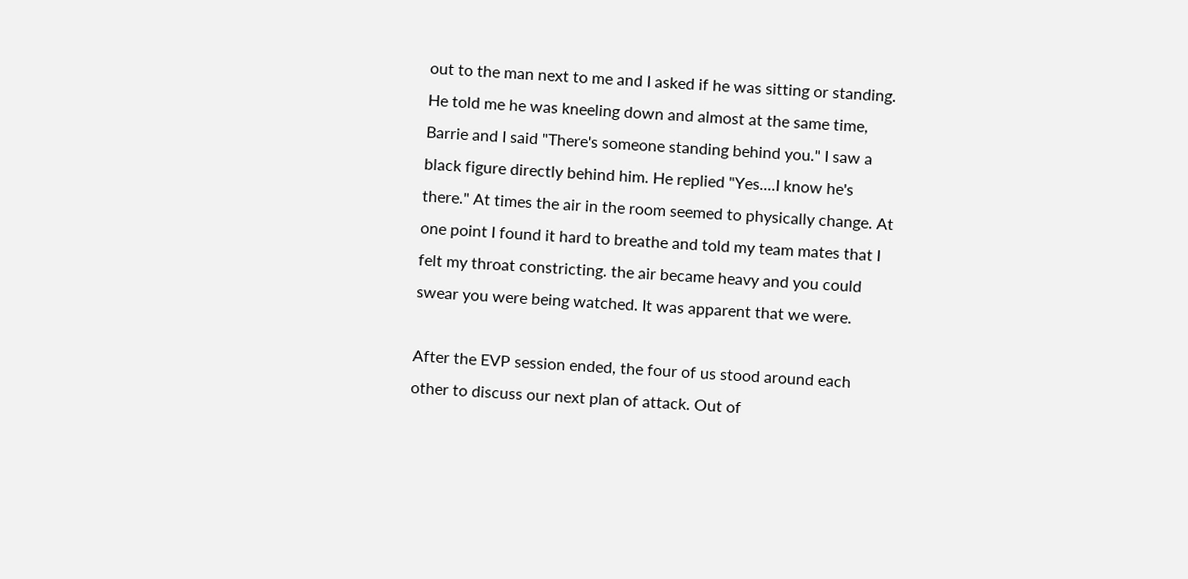out to the man next to me and I asked if he was sitting or standing. He told me he was kneeling down and almost at the same time, Barrie and I said "There's someone standing behind you." I saw a black figure directly behind him. He replied "Yes....I know he's there." At times the air in the room seemed to physically change. At one point I found it hard to breathe and told my team mates that I felt my throat constricting. the air became heavy and you could swear you were being watched. It was apparent that we were.

After the EVP session ended, the four of us stood around each other to discuss our next plan of attack. Out of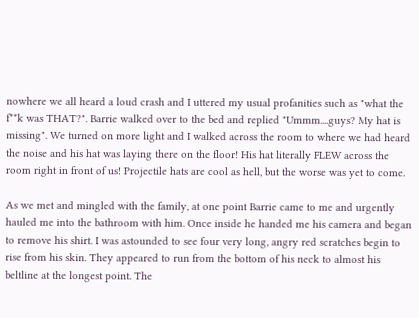nowhere we all heard a loud crash and I uttered my usual profanities such as "what the f**k was THAT?". Barrie walked over to the bed and replied "Ummm....guys? My hat is missing". We turned on more light and I walked across the room to where we had heard the noise and his hat was laying there on the floor! His hat literally FLEW across the room right in front of us! Projectile hats are cool as hell, but the worse was yet to come.

As we met and mingled with the family, at one point Barrie came to me and urgently hauled me into the bathroom with him. Once inside he handed me his camera and began to remove his shirt. I was astounded to see four very long, angry red scratches begin to rise from his skin. They appeared to run from the bottom of his neck to almost his beltline at the longest point. The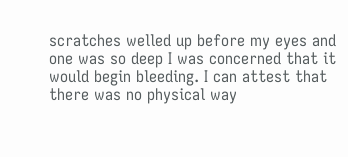scratches welled up before my eyes and one was so deep I was concerned that it would begin bleeding. I can attest that there was no physical way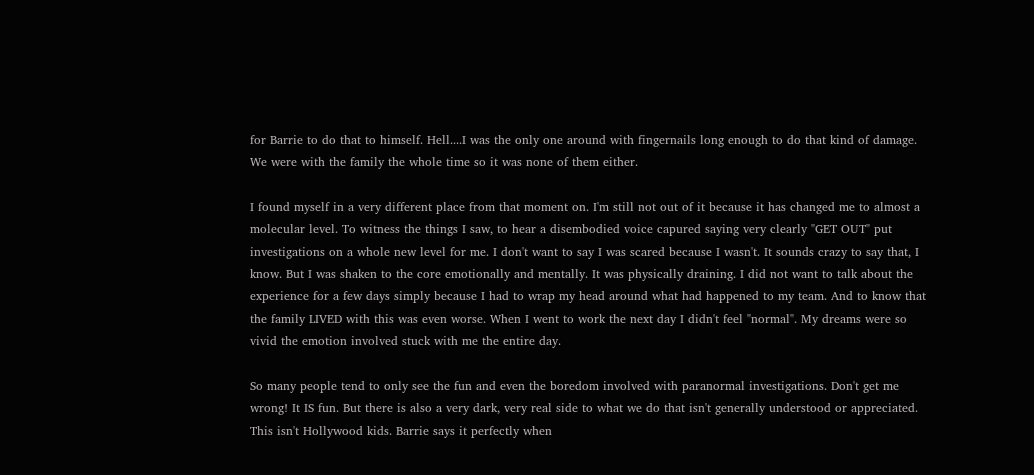for Barrie to do that to himself. Hell....I was the only one around with fingernails long enough to do that kind of damage. We were with the family the whole time so it was none of them either.

I found myself in a very different place from that moment on. I'm still not out of it because it has changed me to almost a molecular level. To witness the things I saw, to hear a disembodied voice capured saying very clearly "GET OUT" put investigations on a whole new level for me. I don't want to say I was scared because I wasn't. It sounds crazy to say that, I know. But I was shaken to the core emotionally and mentally. It was physically draining. I did not want to talk about the experience for a few days simply because I had to wrap my head around what had happened to my team. And to know that the family LIVED with this was even worse. When I went to work the next day I didn't feel "normal". My dreams were so vivid the emotion involved stuck with me the entire day.

So many people tend to only see the fun and even the boredom involved with paranormal investigations. Don't get me wrong! It IS fun. But there is also a very dark, very real side to what we do that isn't generally understood or appreciated. This isn't Hollywood kids. Barrie says it perfectly when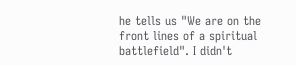he tells us "We are on the front lines of a spiritual battlefield". I didn't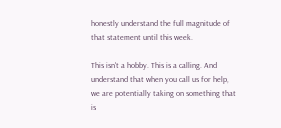honestly understand the full magnitude of that statement until this week.

This isn't a hobby. This is a calling. And understand that when you call us for help, we are potentially taking on something that is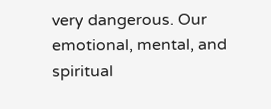very dangerous. Our emotional, mental, and spiritual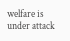welfare is under attack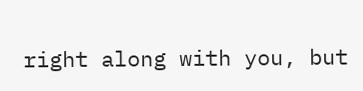right along with you, but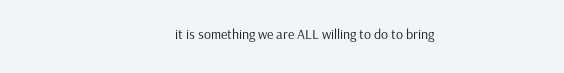it is something we are ALL willing to do to bring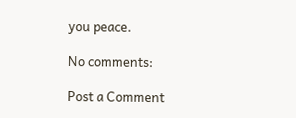you peace.

No comments:

Post a Comment